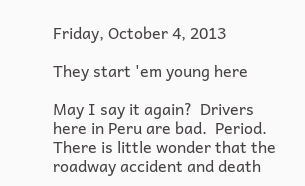Friday, October 4, 2013

They start 'em young here

May I say it again?  Drivers here in Peru are bad.  Period.  There is little wonder that the roadway accident and death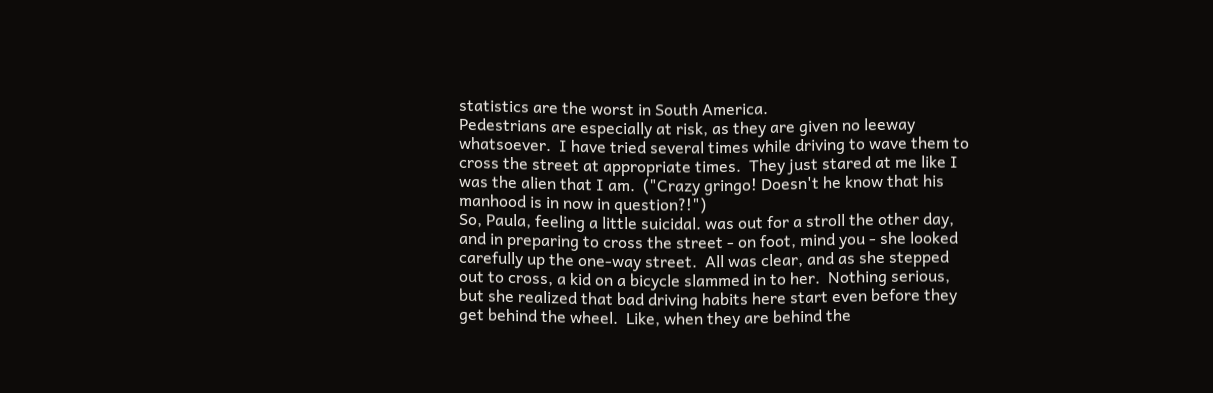statistics are the worst in South America.
Pedestrians are especially at risk, as they are given no leeway whatsoever.  I have tried several times while driving to wave them to cross the street at appropriate times.  They just stared at me like I was the alien that I am.  ("Crazy gringo! Doesn't he know that his manhood is in now in question?!")
So, Paula, feeling a little suicidal. was out for a stroll the other day, and in preparing to cross the street - on foot, mind you - she looked carefully up the one-way street.  All was clear, and as she stepped out to cross, a kid on a bicycle slammed in to her.  Nothing serious, but she realized that bad driving habits here start even before they get behind the wheel.  Like, when they are behind the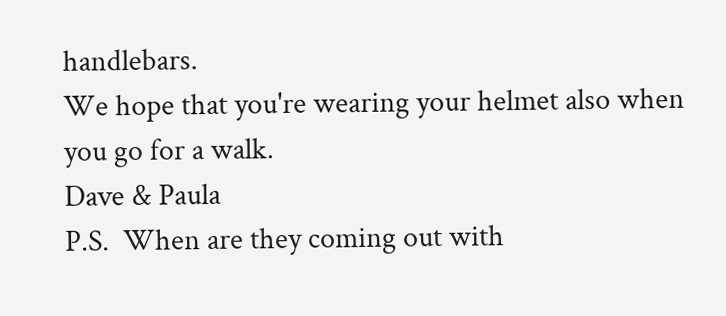handlebars.
We hope that you're wearing your helmet also when you go for a walk.
Dave & Paula
P.S.  When are they coming out with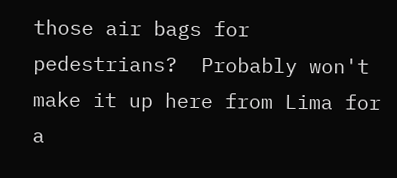those air bags for pedestrians?  Probably won't make it up here from Lima for a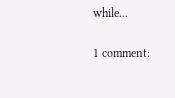while...

1 comment: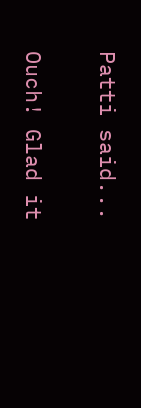Patti said...

Ouch! Glad it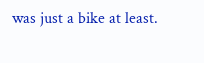was just a bike at least.